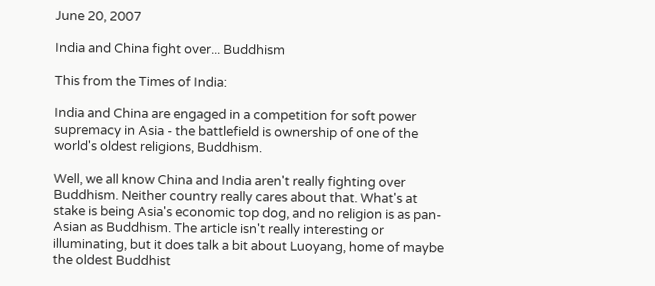June 20, 2007

India and China fight over... Buddhism

This from the Times of India:

India and China are engaged in a competition for soft power supremacy in Asia - the battlefield is ownership of one of the world's oldest religions, Buddhism.

Well, we all know China and India aren't really fighting over Buddhism. Neither country really cares about that. What's at stake is being Asia's economic top dog, and no religion is as pan-Asian as Buddhism. The article isn't really interesting or illuminating, but it does talk a bit about Luoyang, home of maybe the oldest Buddhist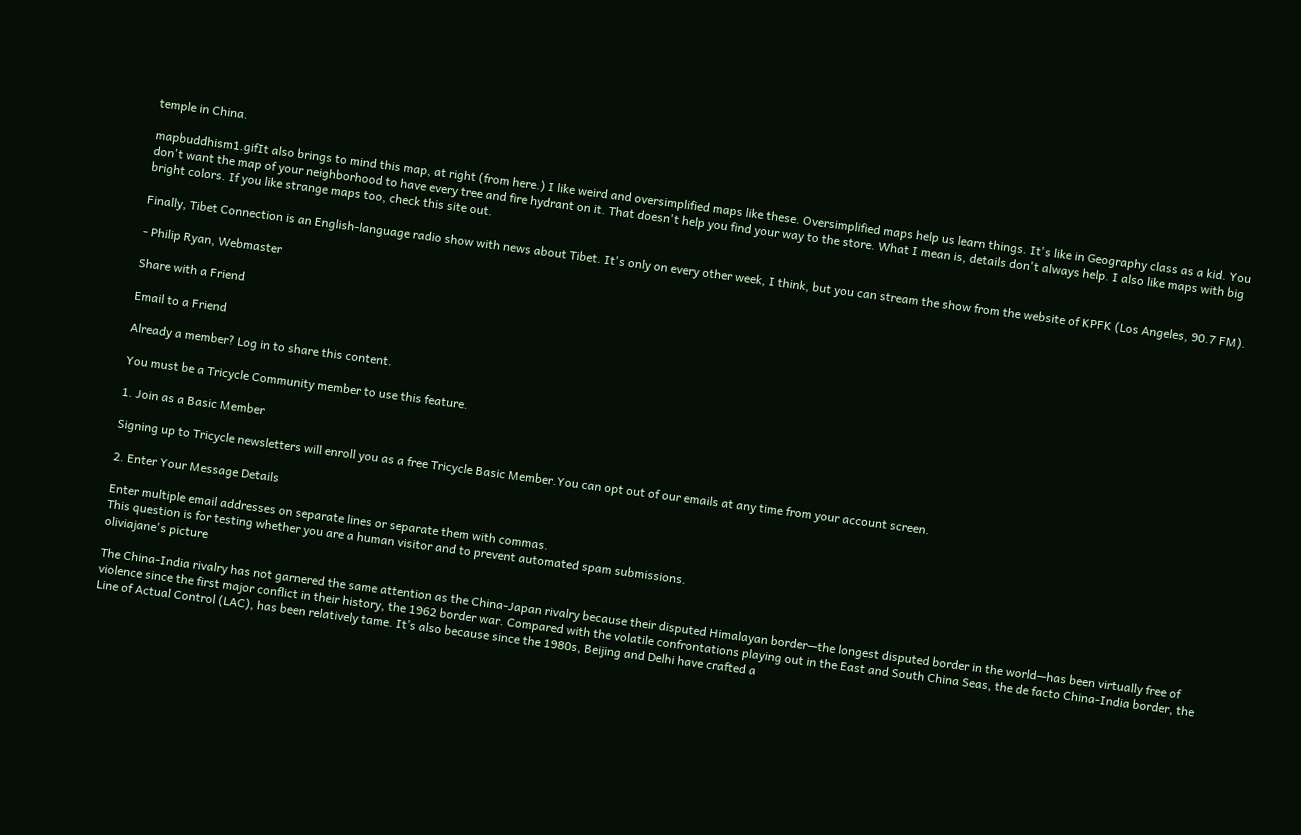temple in China.

mapbuddhism1.gifIt also brings to mind this map, at right (from here.) I like weird and oversimplified maps like these. Oversimplified maps help us learn things. It's like in Geography class as a kid. You don't want the map of your neighborhood to have every tree and fire hydrant on it. That doesn't help you find your way to the store. What I mean is, details don't always help. I also like maps with big bright colors. If you like strange maps too, check this site out.

Finally, Tibet Connection is an English-language radio show with news about Tibet. It's only on every other week, I think, but you can stream the show from the website of KPFK (Los Angeles, 90.7 FM).

- Philip Ryan, Webmaster

Share with a Friend

Email to a Friend

Already a member? Log in to share this content.

You must be a Tricycle Community member to use this feature.

1. Join as a Basic Member

Signing up to Tricycle newsletters will enroll you as a free Tricycle Basic Member.You can opt out of our emails at any time from your account screen.

2. Enter Your Message Details

Enter multiple email addresses on separate lines or separate them with commas.
This question is for testing whether you are a human visitor and to prevent automated spam submissions.
oliviajane's picture

The China-India rivalry has not garnered the same attention as the China-Japan rivalry because their disputed Himalayan border—the longest disputed border in the world—has been virtually free of violence since the first major conflict in their history, the 1962 border war. Compared with the volatile confrontations playing out in the East and South China Seas, the de facto China-India border, the Line of Actual Control (LAC), has been relatively tame. It’s also because since the 1980s, Beijing and Delhi have crafted a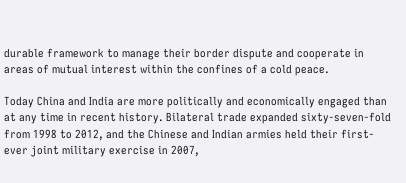durable framework to manage their border dispute and cooperate in areas of mutual interest within the confines of a cold peace.

Today China and India are more politically and economically engaged than at any time in recent history. Bilateral trade expanded sixty-seven-fold from 1998 to 2012, and the Chinese and Indian armies held their first-ever joint military exercise in 2007,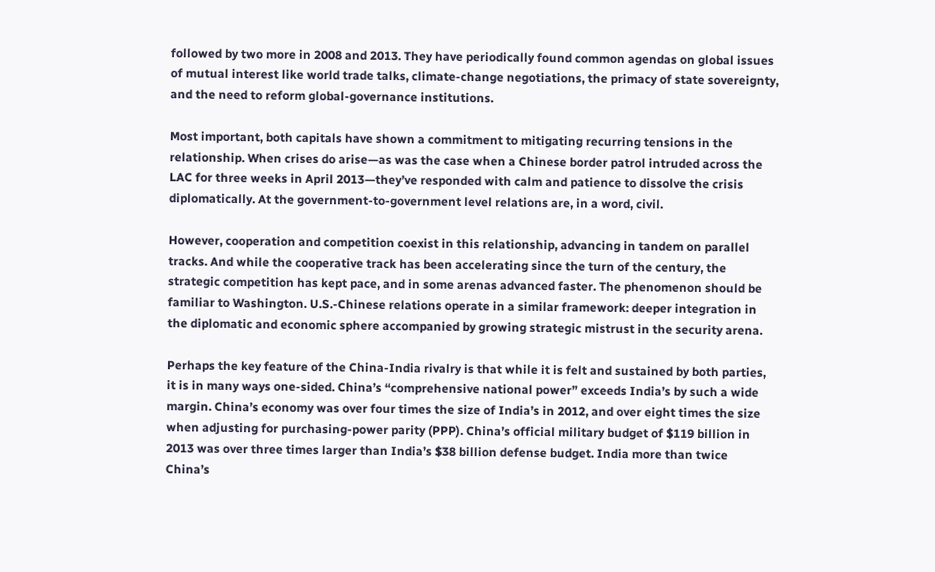followed by two more in 2008 and 2013. They have periodically found common agendas on global issues of mutual interest like world trade talks, climate-change negotiations, the primacy of state sovereignty, and the need to reform global-governance institutions.

Most important, both capitals have shown a commitment to mitigating recurring tensions in the relationship. When crises do arise—as was the case when a Chinese border patrol intruded across the LAC for three weeks in April 2013—they’ve responded with calm and patience to dissolve the crisis diplomatically. At the government-to-government level relations are, in a word, civil.

However, cooperation and competition coexist in this relationship, advancing in tandem on parallel tracks. And while the cooperative track has been accelerating since the turn of the century, the strategic competition has kept pace, and in some arenas advanced faster. The phenomenon should be familiar to Washington. U.S.-Chinese relations operate in a similar framework: deeper integration in the diplomatic and economic sphere accompanied by growing strategic mistrust in the security arena.

Perhaps the key feature of the China-India rivalry is that while it is felt and sustained by both parties, it is in many ways one-sided. China’s “comprehensive national power” exceeds India’s by such a wide margin. China’s economy was over four times the size of India’s in 2012, and over eight times the size when adjusting for purchasing-power parity (PPP). China’s official military budget of $119 billion in 2013 was over three times larger than India’s $38 billion defense budget. India more than twice China’s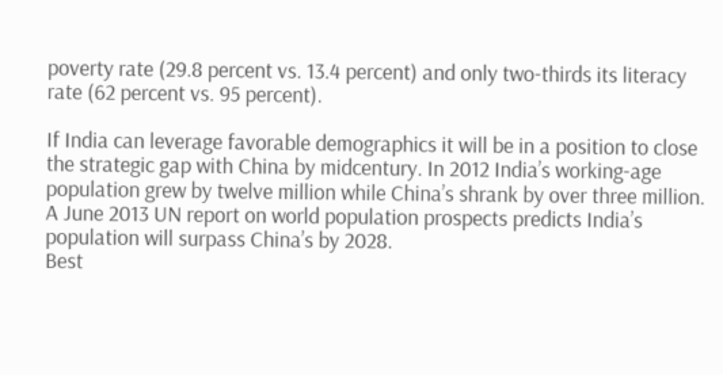poverty rate (29.8 percent vs. 13.4 percent) and only two-thirds its literacy rate (62 percent vs. 95 percent).

If India can leverage favorable demographics it will be in a position to close the strategic gap with China by midcentury. In 2012 India’s working-age population grew by twelve million while China’s shrank by over three million. A June 2013 UN report on world population prospects predicts India’s population will surpass China’s by 2028.
Best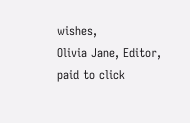wishes,
Olivia Jane, Editor, paid to click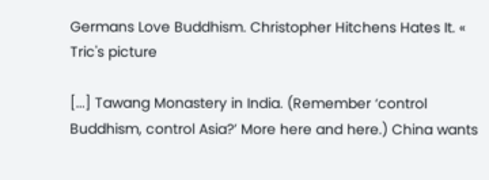Germans Love Buddhism. Christopher Hitchens Hates It. « Tric's picture

[...] Tawang Monastery in India. (Remember ‘control Buddhism, control Asia?’ More here and here.) China wants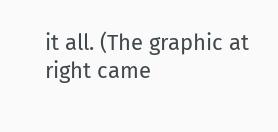it all. (The graphic at right came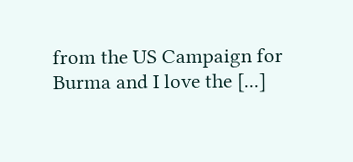from the US Campaign for Burma and I love the [...]